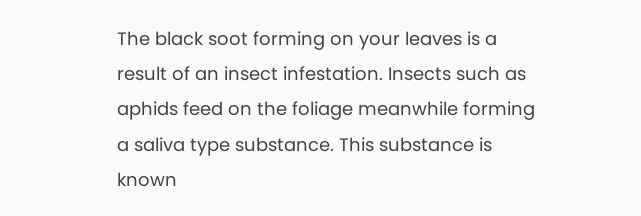The black soot forming on your leaves is a result of an insect infestation. Insects such as aphids feed on the foliage meanwhile forming a saliva type substance. This substance is known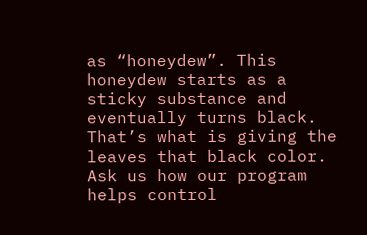as “honeydew”. This
honeydew starts as a sticky substance and eventually turns black. That’s what is giving the leaves that black color. Ask us how our program helps control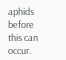aphids before this can occur.